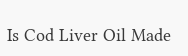Is Cod Liver Oil Made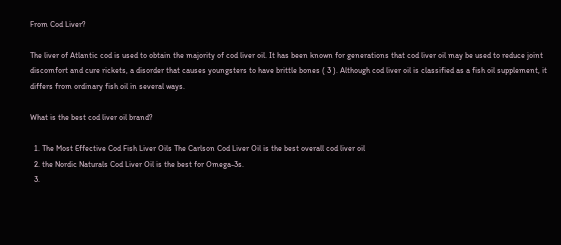From Cod Liver?

The liver of Atlantic cod is used to obtain the majority of cod liver oil. It has been known for generations that cod liver oil may be used to reduce joint discomfort and cure rickets, a disorder that causes youngsters to have brittle bones ( 3 ). Although cod liver oil is classified as a fish oil supplement, it differs from ordinary fish oil in several ways.

What is the best cod liver oil brand?

  1. The Most Effective Cod Fish Liver Oils The Carlson Cod Liver Oil is the best overall cod liver oil
  2. the Nordic Naturals Cod Liver Oil is the best for Omega-3s.
  3.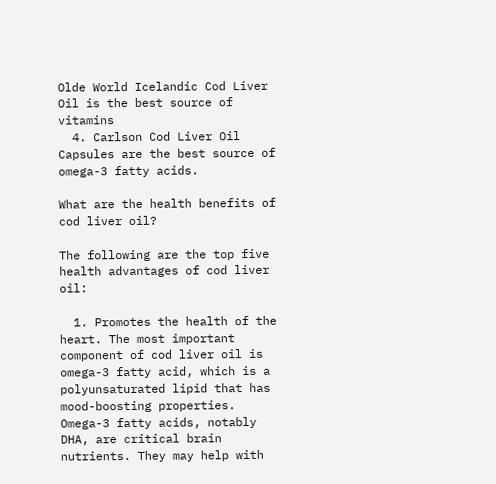Olde World Icelandic Cod Liver Oil is the best source of vitamins
  4. Carlson Cod Liver Oil Capsules are the best source of omega-3 fatty acids.

What are the health benefits of cod liver oil?

The following are the top five health advantages of cod liver oil:

  1. Promotes the health of the heart. The most important component of cod liver oil is omega-3 fatty acid, which is a polyunsaturated lipid that has mood-boosting properties. Omega-3 fatty acids, notably DHA, are critical brain nutrients. They may help with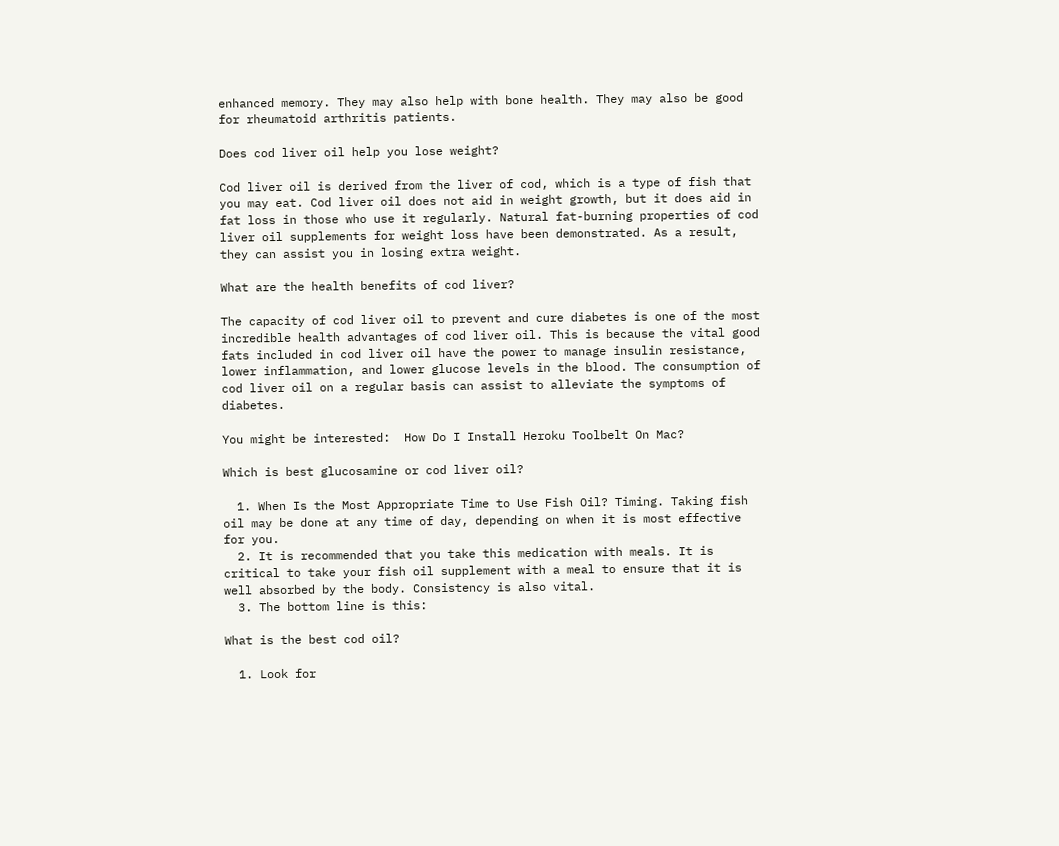enhanced memory. They may also help with bone health. They may also be good for rheumatoid arthritis patients.

Does cod liver oil help you lose weight?

Cod liver oil is derived from the liver of cod, which is a type of fish that you may eat. Cod liver oil does not aid in weight growth, but it does aid in fat loss in those who use it regularly. Natural fat-burning properties of cod liver oil supplements for weight loss have been demonstrated. As a result, they can assist you in losing extra weight.

What are the health benefits of cod liver?

The capacity of cod liver oil to prevent and cure diabetes is one of the most incredible health advantages of cod liver oil. This is because the vital good fats included in cod liver oil have the power to manage insulin resistance, lower inflammation, and lower glucose levels in the blood. The consumption of cod liver oil on a regular basis can assist to alleviate the symptoms of diabetes.

You might be interested:  How Do I Install Heroku Toolbelt On Mac?

Which is best glucosamine or cod liver oil?

  1. When Is the Most Appropriate Time to Use Fish Oil? Timing. Taking fish oil may be done at any time of day, depending on when it is most effective for you.
  2. It is recommended that you take this medication with meals. It is critical to take your fish oil supplement with a meal to ensure that it is well absorbed by the body. Consistency is also vital.
  3. The bottom line is this:

What is the best cod oil?

  1. Look for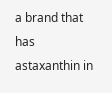a brand that has astaxanthin in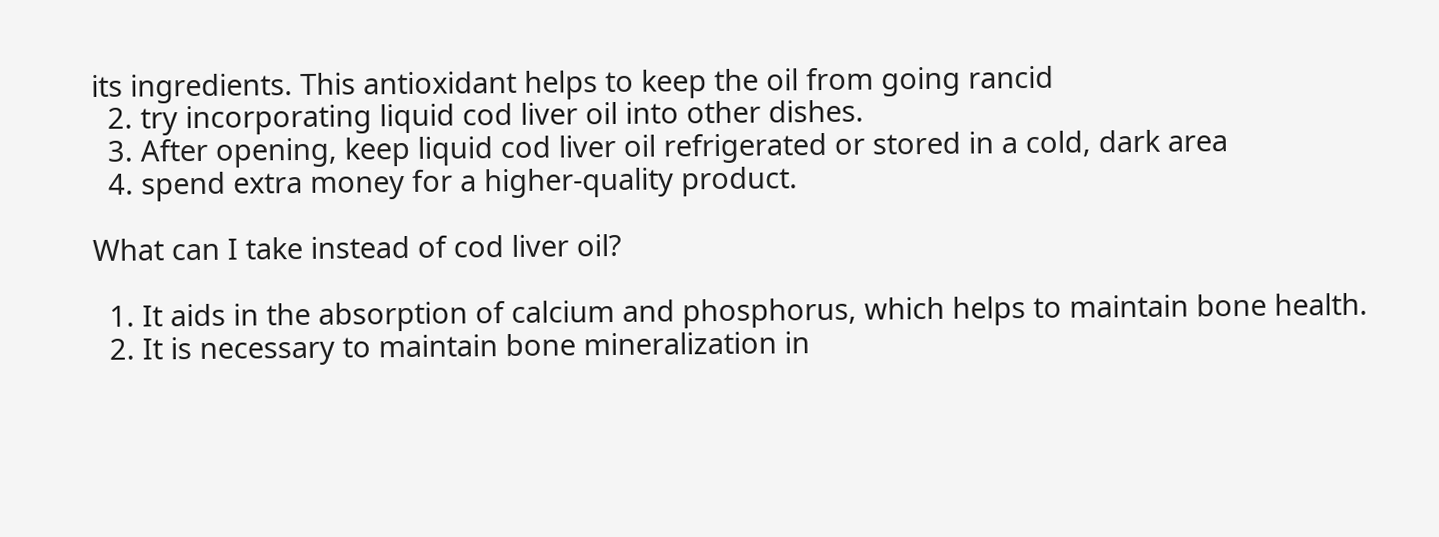its ingredients. This antioxidant helps to keep the oil from going rancid
  2. try incorporating liquid cod liver oil into other dishes.
  3. After opening, keep liquid cod liver oil refrigerated or stored in a cold, dark area
  4. spend extra money for a higher-quality product.

What can I take instead of cod liver oil?

  1. It aids in the absorption of calcium and phosphorus, which helps to maintain bone health.
  2. It is necessary to maintain bone mineralization in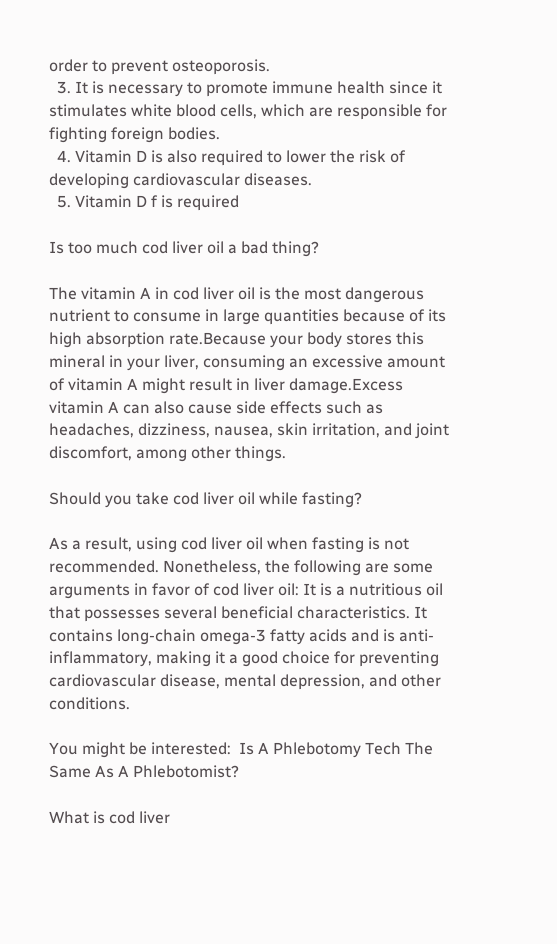order to prevent osteoporosis.
  3. It is necessary to promote immune health since it stimulates white blood cells, which are responsible for fighting foreign bodies.
  4. Vitamin D is also required to lower the risk of developing cardiovascular diseases.
  5. Vitamin D f is required

Is too much cod liver oil a bad thing?

The vitamin A in cod liver oil is the most dangerous nutrient to consume in large quantities because of its high absorption rate.Because your body stores this mineral in your liver, consuming an excessive amount of vitamin A might result in liver damage.Excess vitamin A can also cause side effects such as headaches, dizziness, nausea, skin irritation, and joint discomfort, among other things.

Should you take cod liver oil while fasting?

As a result, using cod liver oil when fasting is not recommended. Nonetheless, the following are some arguments in favor of cod liver oil: It is a nutritious oil that possesses several beneficial characteristics. It contains long-chain omega-3 fatty acids and is anti-inflammatory, making it a good choice for preventing cardiovascular disease, mental depression, and other conditions.

You might be interested:  Is A Phlebotomy Tech The Same As A Phlebotomist?

What is cod liver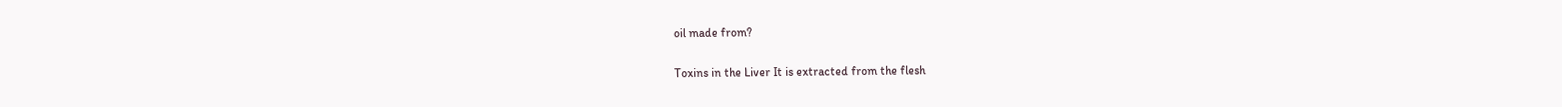oil made from?

Toxins in the Liver It is extracted from the flesh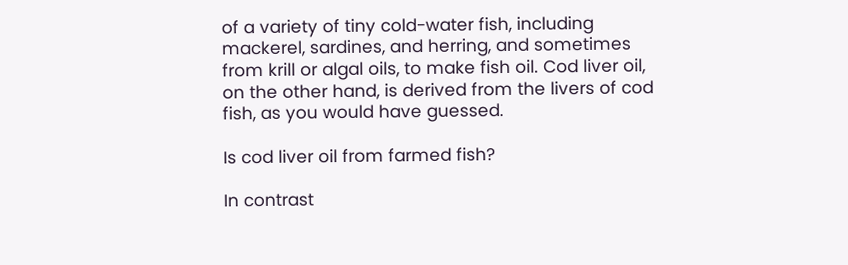of a variety of tiny cold-water fish, including mackerel, sardines, and herring, and sometimes from krill or algal oils, to make fish oil. Cod liver oil, on the other hand, is derived from the livers of cod fish, as you would have guessed.

Is cod liver oil from farmed fish?

In contrast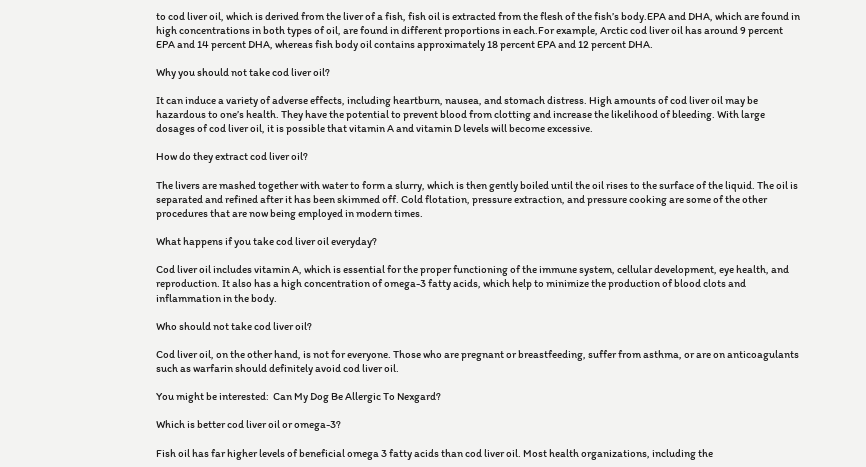to cod liver oil, which is derived from the liver of a fish, fish oil is extracted from the flesh of the fish’s body.EPA and DHA, which are found in high concentrations in both types of oil, are found in different proportions in each.For example, Arctic cod liver oil has around 9 percent EPA and 14 percent DHA, whereas fish body oil contains approximately 18 percent EPA and 12 percent DHA.

Why you should not take cod liver oil?

It can induce a variety of adverse effects, including heartburn, nausea, and stomach distress. High amounts of cod liver oil may be hazardous to one’s health. They have the potential to prevent blood from clotting and increase the likelihood of bleeding. With large dosages of cod liver oil, it is possible that vitamin A and vitamin D levels will become excessive.

How do they extract cod liver oil?

The livers are mashed together with water to form a slurry, which is then gently boiled until the oil rises to the surface of the liquid. The oil is separated and refined after it has been skimmed off. Cold flotation, pressure extraction, and pressure cooking are some of the other procedures that are now being employed in modern times.

What happens if you take cod liver oil everyday?

Cod liver oil includes vitamin A, which is essential for the proper functioning of the immune system, cellular development, eye health, and reproduction. It also has a high concentration of omega-3 fatty acids, which help to minimize the production of blood clots and inflammation in the body.

Who should not take cod liver oil?

Cod liver oil, on the other hand, is not for everyone. Those who are pregnant or breastfeeding, suffer from asthma, or are on anticoagulants such as warfarin should definitely avoid cod liver oil.

You might be interested:  Can My Dog Be Allergic To Nexgard?

Which is better cod liver oil or omega-3?

Fish oil has far higher levels of beneficial omega 3 fatty acids than cod liver oil. Most health organizations, including the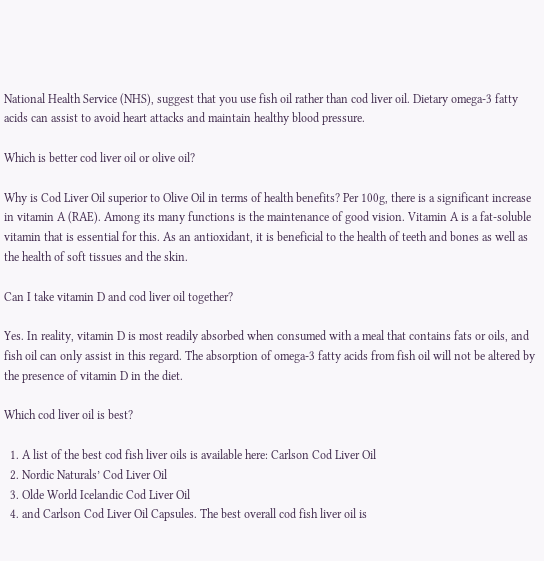National Health Service (NHS), suggest that you use fish oil rather than cod liver oil. Dietary omega-3 fatty acids can assist to avoid heart attacks and maintain healthy blood pressure.

Which is better cod liver oil or olive oil?

Why is Cod Liver Oil superior to Olive Oil in terms of health benefits? Per 100g, there is a significant increase in vitamin A (RAE). Among its many functions is the maintenance of good vision. Vitamin A is a fat-soluble vitamin that is essential for this. As an antioxidant, it is beneficial to the health of teeth and bones as well as the health of soft tissues and the skin.

Can I take vitamin D and cod liver oil together?

Yes. In reality, vitamin D is most readily absorbed when consumed with a meal that contains fats or oils, and fish oil can only assist in this regard. The absorption of omega-3 fatty acids from fish oil will not be altered by the presence of vitamin D in the diet.

Which cod liver oil is best?

  1. A list of the best cod fish liver oils is available here: Carlson Cod Liver Oil
  2. Nordic Naturals’ Cod Liver Oil
  3. Olde World Icelandic Cod Liver Oil
  4. and Carlson Cod Liver Oil Capsules. The best overall cod fish liver oil is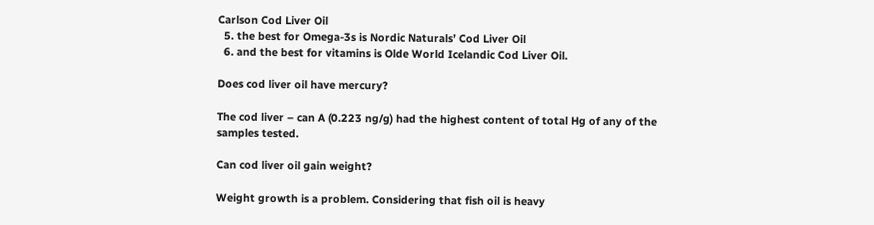Carlson Cod Liver Oil
  5. the best for Omega-3s is Nordic Naturals’ Cod Liver Oil
  6. and the best for vitamins is Olde World Icelandic Cod Liver Oil.

Does cod liver oil have mercury?

The cod liver – can A (0.223 ng/g) had the highest content of total Hg of any of the samples tested.

Can cod liver oil gain weight?

Weight growth is a problem. Considering that fish oil is heavy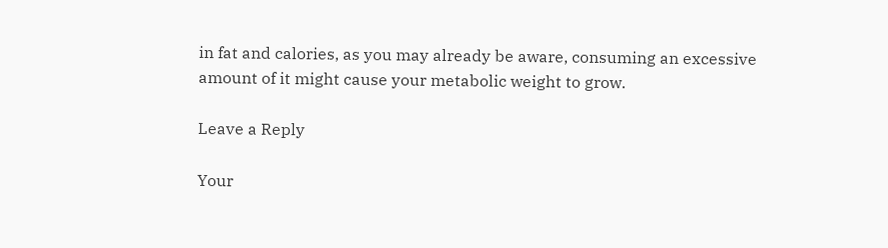in fat and calories, as you may already be aware, consuming an excessive amount of it might cause your metabolic weight to grow.

Leave a Reply

Your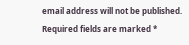email address will not be published. Required fields are marked *